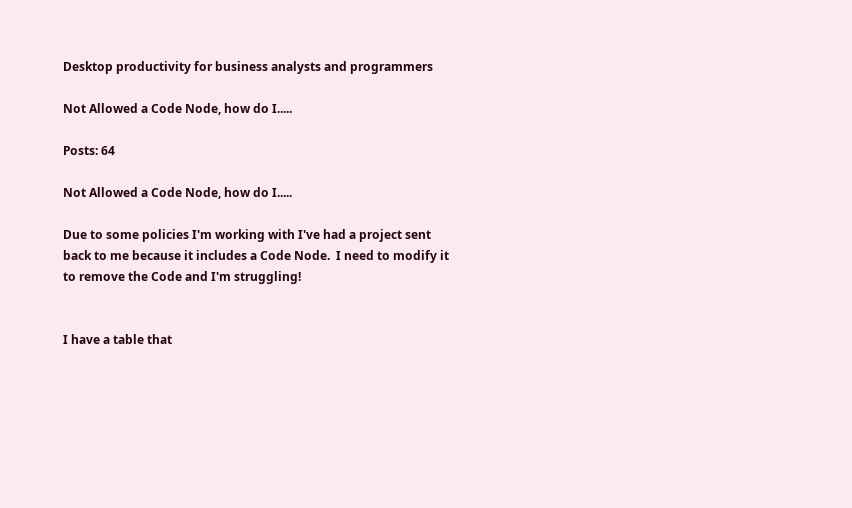Desktop productivity for business analysts and programmers

Not Allowed a Code Node, how do I.....

Posts: 64

Not Allowed a Code Node, how do I.....

Due to some policies I'm working with I've had a project sent back to me because it includes a Code Node.  I need to modify it to remove the Code and I'm struggling!


I have a table that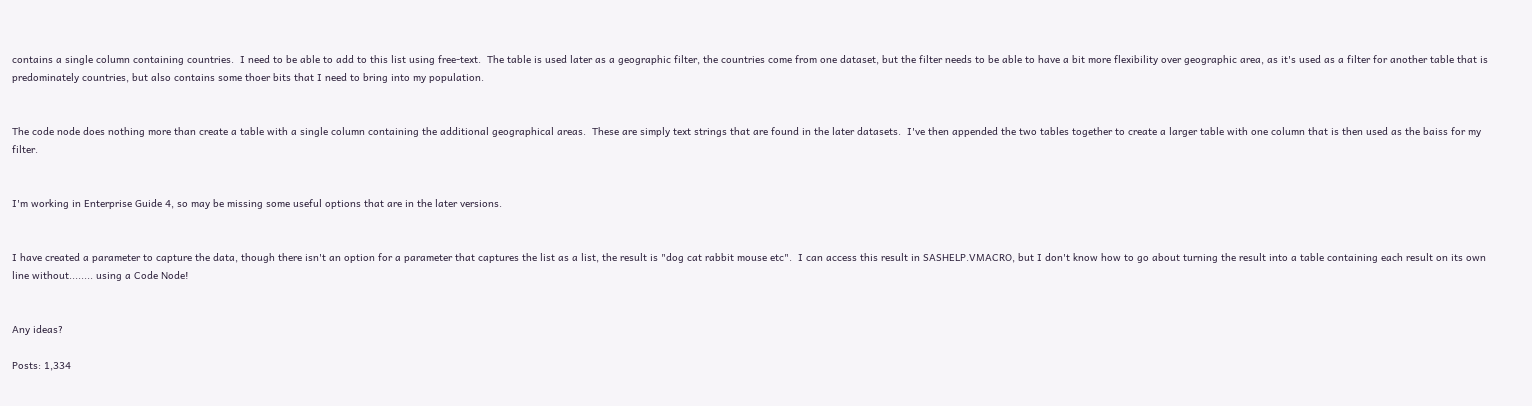contains a single column containing countries.  I need to be able to add to this list using free-text.  The table is used later as a geographic filter, the countries come from one dataset, but the filter needs to be able to have a bit more flexibility over geographic area, as it's used as a filter for another table that is predominately countries, but also contains some thoer bits that I need to bring into my population.


The code node does nothing more than create a table with a single column containing the additional geographical areas.  These are simply text strings that are found in the later datasets.  I've then appended the two tables together to create a larger table with one column that is then used as the baiss for my filter.


I'm working in Enterprise Guide 4, so may be missing some useful options that are in the later versions.


I have created a parameter to capture the data, though there isn't an option for a parameter that captures the list as a list, the result is "dog cat rabbit mouse etc".  I can access this result in SASHELP.VMACRO, but I don't know how to go about turning the result into a table containing each result on its own line without........ using a Code Node!


Any ideas?

Posts: 1,334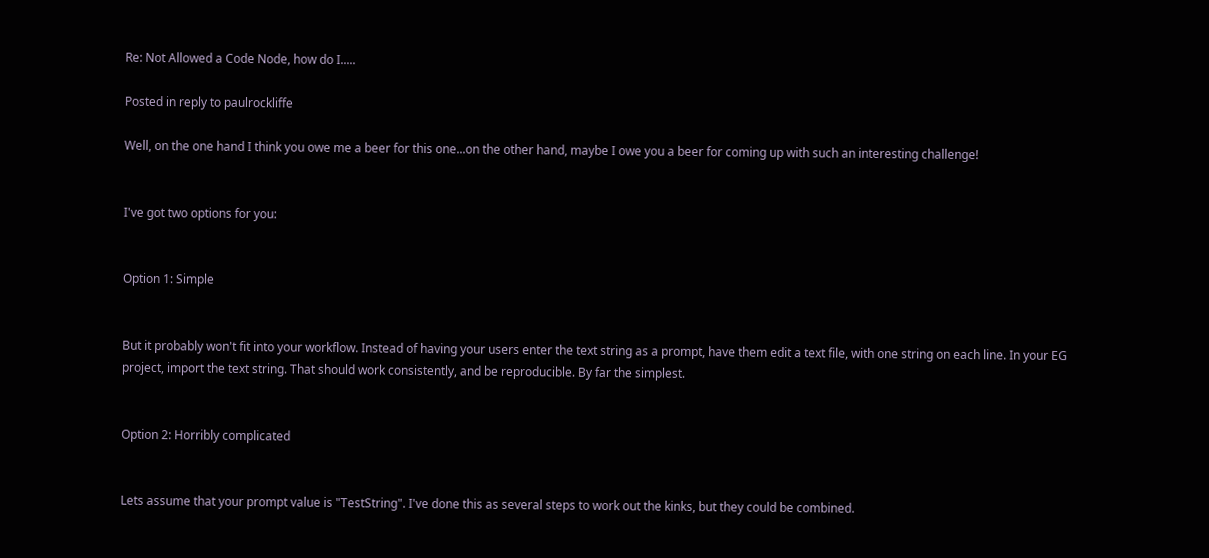Re: Not Allowed a Code Node, how do I.....

Posted in reply to paulrockliffe

Well, on the one hand I think you owe me a beer for this one...on the other hand, maybe I owe you a beer for coming up with such an interesting challenge!


I've got two options for you:


Option 1: Simple


But it probably won't fit into your workflow. Instead of having your users enter the text string as a prompt, have them edit a text file, with one string on each line. In your EG project, import the text string. That should work consistently, and be reproducible. By far the simplest.


Option 2: Horribly complicated


Lets assume that your prompt value is "TestString". I've done this as several steps to work out the kinks, but they could be combined.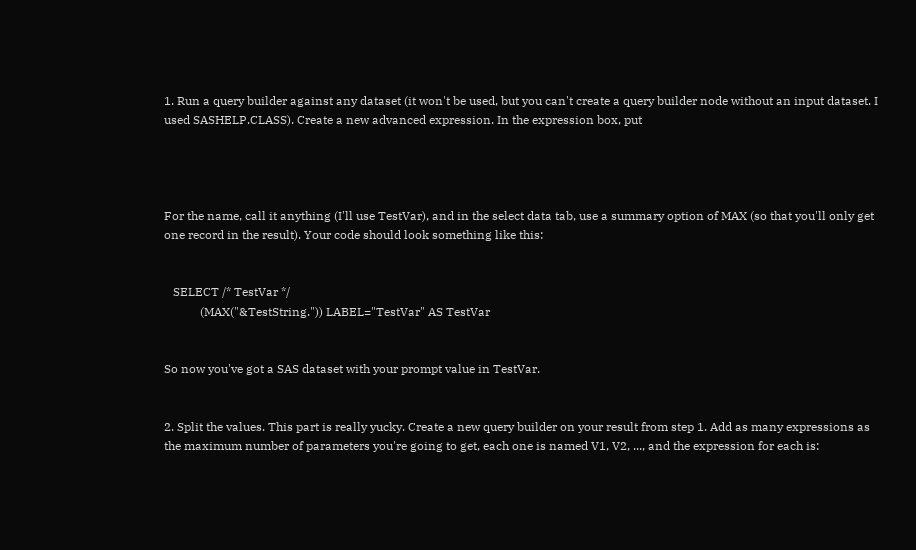1. Run a query builder against any dataset (it won't be used, but you can't create a query builder node without an input dataset. I used SASHELP.CLASS). Create a new advanced expression. In the expression box, put




For the name, call it anything (I'll use TestVar), and in the select data tab, use a summary option of MAX (so that you'll only get one record in the result). Your code should look something like this:


   SELECT /* TestVar */
            (MAX("&TestString.")) LABEL="TestVar" AS TestVar


So now you've got a SAS dataset with your prompt value in TestVar.


2. Split the values. This part is really yucky. Create a new query builder on your result from step 1. Add as many expressions as the maximum number of parameters you're going to get, each one is named V1, V2, ..., and the expression for each is: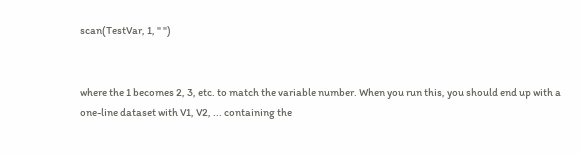scan(TestVar, 1, " ")


where the 1 becomes 2, 3, etc. to match the variable number. When you run this, you should end up with a one-line dataset with V1, V2, ... containing the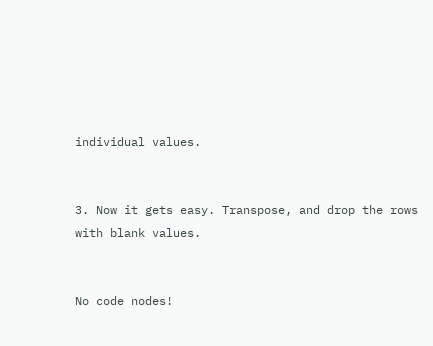individual values.


3. Now it gets easy. Transpose, and drop the rows with blank values.


No code nodes!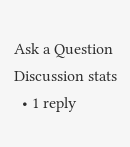Ask a Question
Discussion stats
  • 1 reply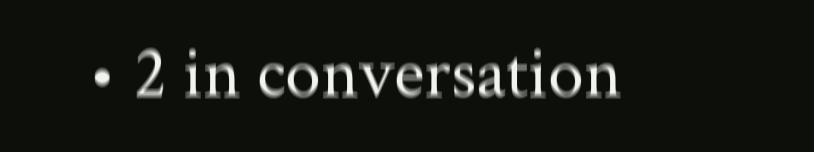• 2 in conversation